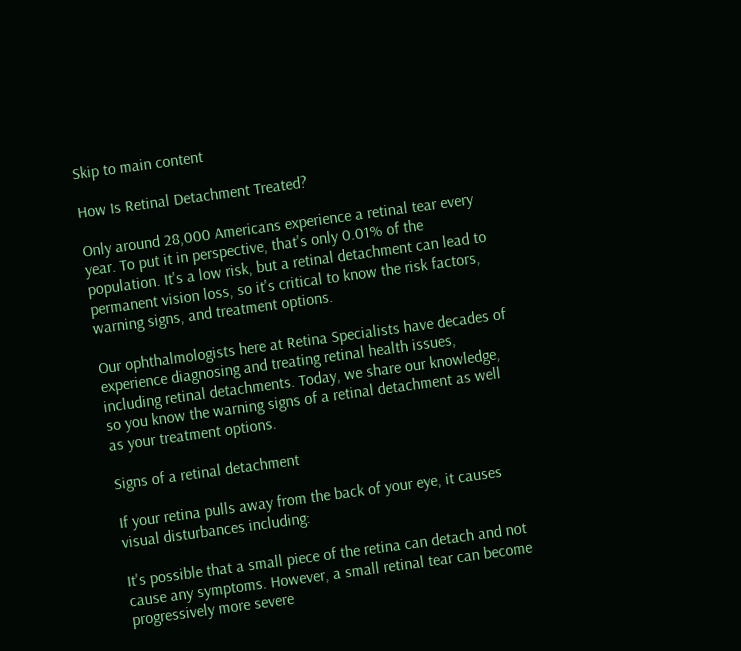Skip to main content

How Is Retinal Detachment Treated?

Only around 28,000 Americans experience a retinal tear every year. To put it in perspective, that's only 0.01% of the population. It's a low risk, but a retinal detachment can lead to permanent vision loss, so it's critical to know the risk factors, warning signs, and treatment options.

Our ophthalmologists here at Retina Specialists have decades of experience diagnosing and treating retinal health issues, including retinal detachments. Today, we share our knowledge, so you know the warning signs of a retinal detachment as well as your treatment options.

Signs of a retinal detachment

If your retina pulls away from the back of your eye, it causes visual disturbances including:

It's possible that a small piece of the retina can detach and not cause any symptoms. However, a small retinal tear can become progressively more severe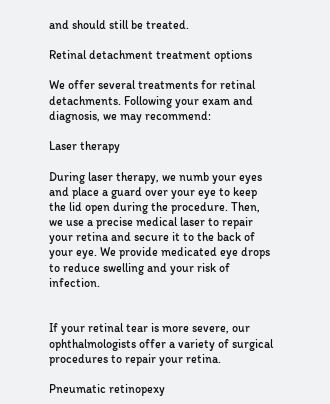and should still be treated.

Retinal detachment treatment options

We offer several treatments for retinal detachments. Following your exam and diagnosis, we may recommend:

Laser therapy

During laser therapy, we numb your eyes and place a guard over your eye to keep the lid open during the procedure. Then, we use a precise medical laser to repair your retina and secure it to the back of your eye. We provide medicated eye drops to reduce swelling and your risk of infection.


If your retinal tear is more severe, our ophthalmologists offer a variety of surgical procedures to repair your retina.

Pneumatic retinopexy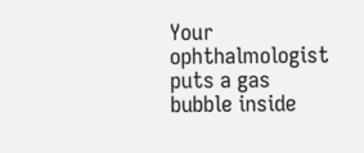Your ophthalmologist puts a gas bubble inside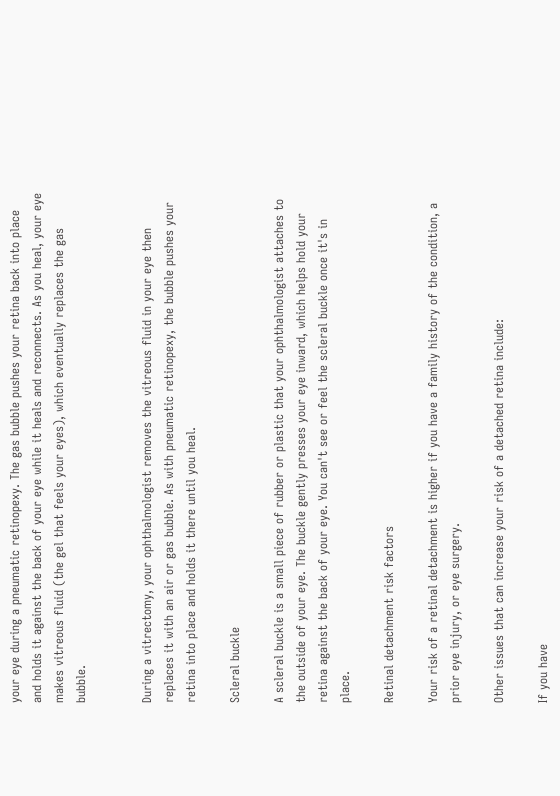your eye during a pneumatic retinopexy. The gas bubble pushes your retina back into place and holds it against the back of your eye while it heals and reconnects. As you heal, your eye makes vitreous fluid (the gel that feels your eyes), which eventually replaces the gas bubble.


During a vitrectomy, your ophthalmologist removes the vitreous fluid in your eye then replaces it with an air or gas bubble. As with pneumatic retinopexy, the bubble pushes your retina into place and holds it there until you heal.

Scleral buckle

A scleral buckle is a small piece of rubber or plastic that your ophthalmologist attaches to the outside of your eye. The buckle gently presses your eye inward, which helps hold your retina against the back of your eye. You can't see or feel the scleral buckle once it's in place.

Retinal detachment risk factors

Your risk of a retinal detachment is higher if you have a family history of the condition, a prior eye injury, or eye surgery.

Other issues that can increase your risk of a detached retina include:

If you have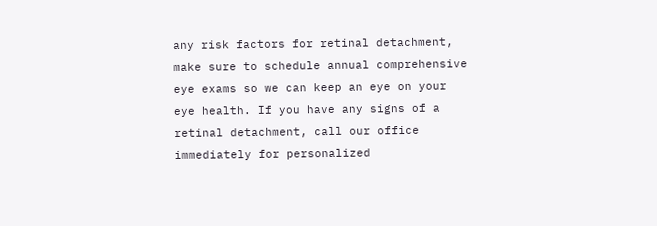any risk factors for retinal detachment, make sure to schedule annual comprehensive eye exams so we can keep an eye on your eye health. If you have any signs of a retinal detachment, call our office immediately for personalized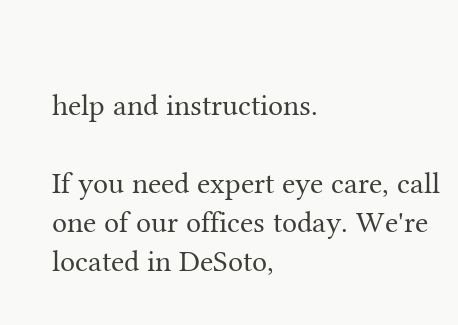help and instructions.

If you need expert eye care, call one of our offices today. We're located in DeSoto,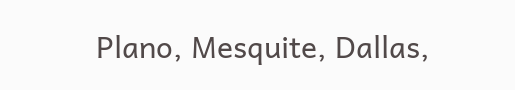Plano, Mesquite, Dallas,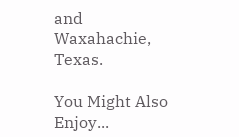and Waxahachie, Texas.

You Might Also Enjoy...